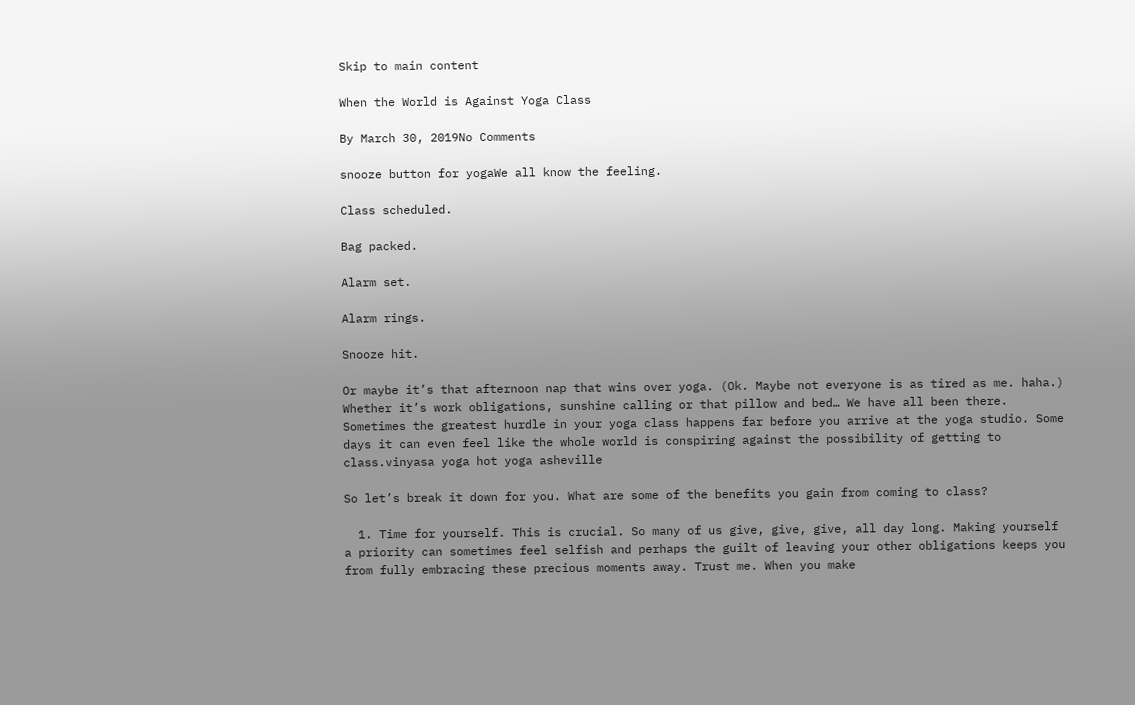Skip to main content

When the World is Against Yoga Class

By March 30, 2019No Comments

snooze button for yogaWe all know the feeling.

Class scheduled.

Bag packed.

Alarm set.

Alarm rings.

Snooze hit.

Or maybe it’s that afternoon nap that wins over yoga. (Ok. Maybe not everyone is as tired as me. haha.) Whether it’s work obligations, sunshine calling or that pillow and bed… We have all been there. Sometimes the greatest hurdle in your yoga class happens far before you arrive at the yoga studio. Some days it can even feel like the whole world is conspiring against the possibility of getting to class.vinyasa yoga hot yoga asheville

So let’s break it down for you. What are some of the benefits you gain from coming to class?

  1. Time for yourself. This is crucial. So many of us give, give, give, all day long. Making yourself a priority can sometimes feel selfish and perhaps the guilt of leaving your other obligations keeps you from fully embracing these precious moments away. Trust me. When you make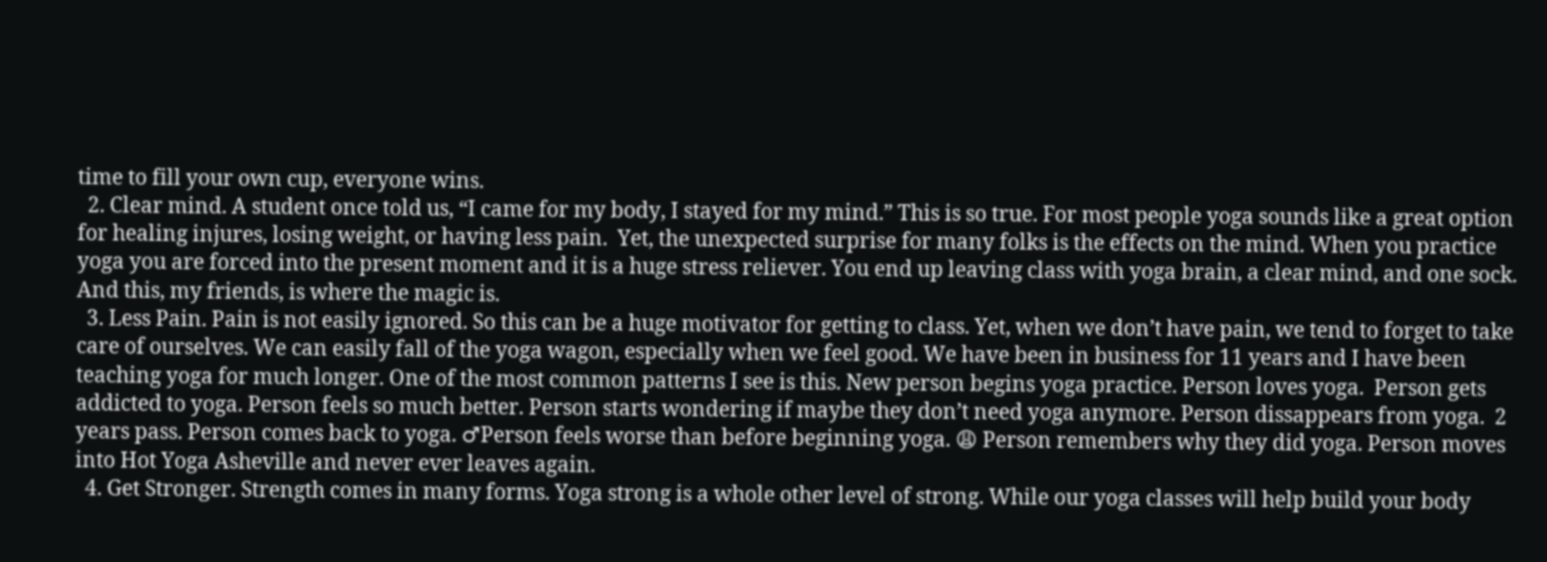time to fill your own cup, everyone wins.
  2. Clear mind. A student once told us, “I came for my body, I stayed for my mind.” This is so true. For most people yoga sounds like a great option for healing injures, losing weight, or having less pain.  Yet, the unexpected surprise for many folks is the effects on the mind. When you practice yoga you are forced into the present moment and it is a huge stress reliever. You end up leaving class with yoga brain, a clear mind, and one sock. And this, my friends, is where the magic is.
  3. Less Pain. Pain is not easily ignored. So this can be a huge motivator for getting to class. Yet, when we don’t have pain, we tend to forget to take care of ourselves. We can easily fall of the yoga wagon, especially when we feel good. We have been in business for 11 years and I have been teaching yoga for much longer. One of the most common patterns I see is this. New person begins yoga practice. Person loves yoga.  Person gets addicted to yoga. Person feels so much better. Person starts wondering if maybe they don’t need yoga anymore. Person dissappears from yoga.  2 years pass. Person comes back to yoga. ♂Person feels worse than before beginning yoga. 😩 Person remembers why they did yoga. Person moves into Hot Yoga Asheville and never ever leaves again.
  4. Get Stronger. Strength comes in many forms. Yoga strong is a whole other level of strong. While our yoga classes will help build your body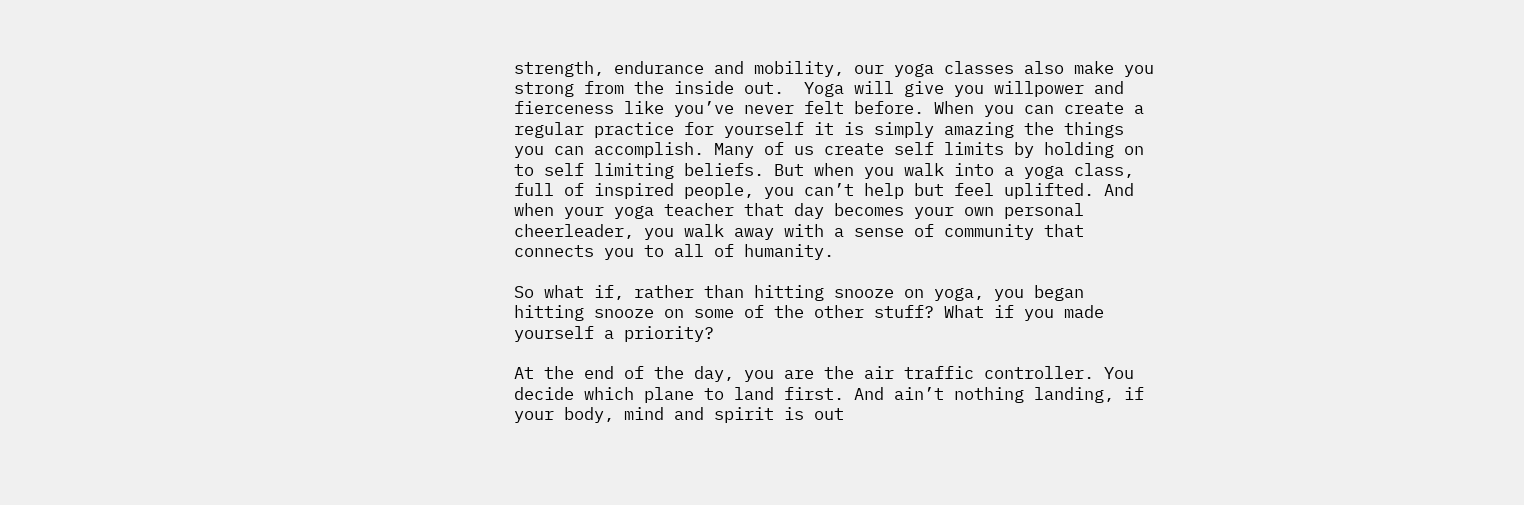strength, endurance and mobility, our yoga classes also make you strong from the inside out.  Yoga will give you willpower and fierceness like you’ve never felt before. When you can create a regular practice for yourself it is simply amazing the things you can accomplish. Many of us create self limits by holding on to self limiting beliefs. But when you walk into a yoga class, full of inspired people, you can’t help but feel uplifted. And when your yoga teacher that day becomes your own personal cheerleader, you walk away with a sense of community that connects you to all of humanity.

So what if, rather than hitting snooze on yoga, you began hitting snooze on some of the other stuff? What if you made yourself a priority?

At the end of the day, you are the air traffic controller. You decide which plane to land first. And ain’t nothing landing, if your body, mind and spirit is out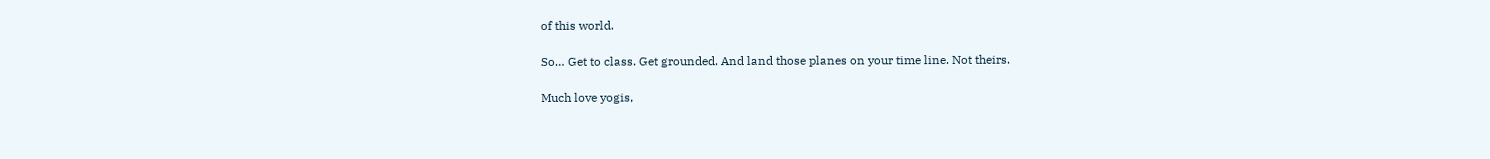of this world.

So… Get to class. Get grounded. And land those planes on your time line. Not theirs.

Much love yogis,